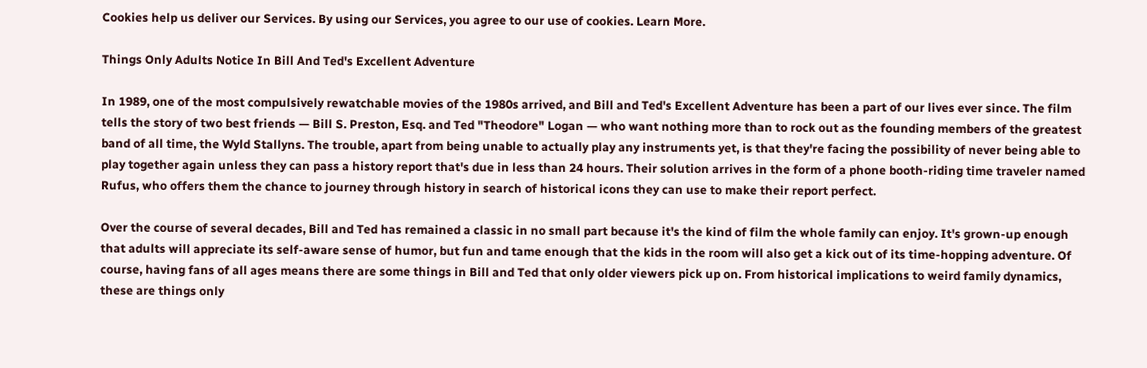Cookies help us deliver our Services. By using our Services, you agree to our use of cookies. Learn More.

Things Only Adults Notice In Bill And Ted's Excellent Adventure

In 1989, one of the most compulsively rewatchable movies of the 1980s arrived, and Bill and Ted's Excellent Adventure has been a part of our lives ever since. The film tells the story of two best friends — Bill S. Preston, Esq. and Ted "Theodore" Logan — who want nothing more than to rock out as the founding members of the greatest band of all time, the Wyld Stallyns. The trouble, apart from being unable to actually play any instruments yet, is that they're facing the possibility of never being able to play together again unless they can pass a history report that's due in less than 24 hours. Their solution arrives in the form of a phone booth-riding time traveler named Rufus, who offers them the chance to journey through history in search of historical icons they can use to make their report perfect.

Over the course of several decades, Bill and Ted has remained a classic in no small part because it's the kind of film the whole family can enjoy. It's grown-up enough that adults will appreciate its self-aware sense of humor, but fun and tame enough that the kids in the room will also get a kick out of its time-hopping adventure. Of course, having fans of all ages means there are some things in Bill and Ted that only older viewers pick up on. From historical implications to weird family dynamics, these are things only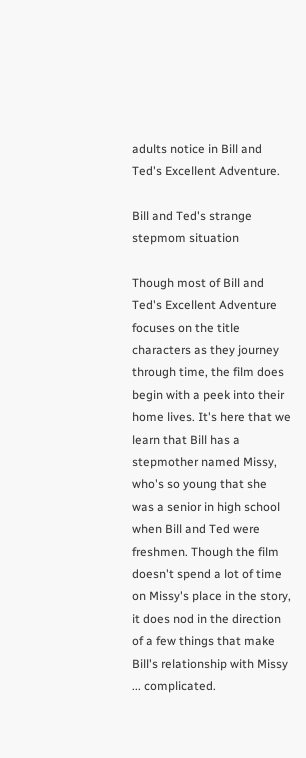adults notice in Bill and Ted's Excellent Adventure.

Bill and Ted's strange stepmom situation

Though most of Bill and Ted's Excellent Adventure focuses on the title characters as they journey through time, the film does begin with a peek into their home lives. It's here that we learn that Bill has a stepmother named Missy, who's so young that she was a senior in high school when Bill and Ted were freshmen. Though the film doesn't spend a lot of time on Missy's place in the story, it does nod in the direction of a few things that make Bill's relationship with Missy ... complicated.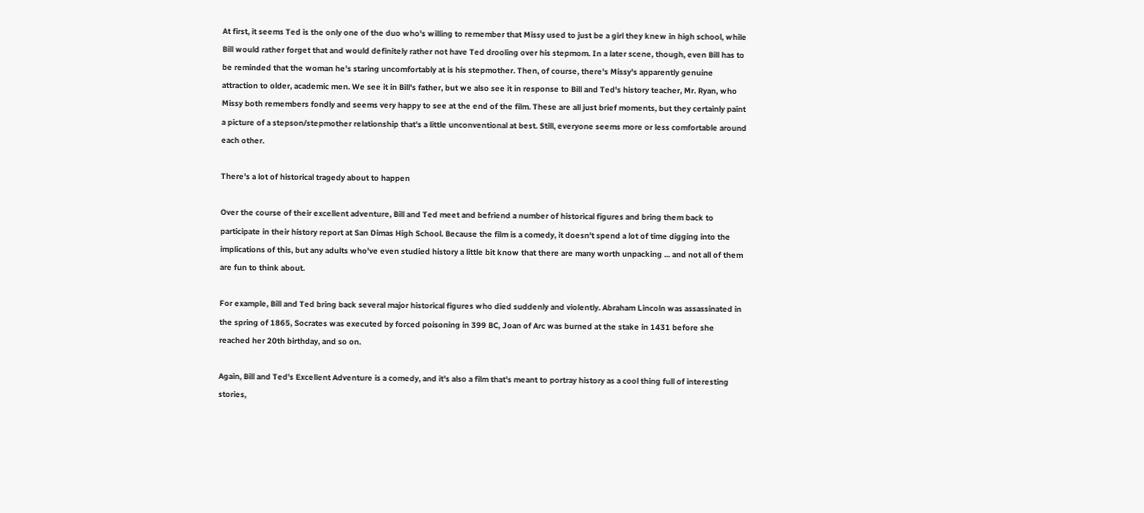At first, it seems Ted is the only one of the duo who's willing to remember that Missy used to just be a girl they knew in high school, while Bill would rather forget that and would definitely rather not have Ted drooling over his stepmom. In a later scene, though, even Bill has to be reminded that the woman he's staring uncomfortably at is his stepmother. Then, of course, there's Missy's apparently genuine attraction to older, academic men. We see it in Bill's father, but we also see it in response to Bill and Ted's history teacher, Mr. Ryan, who Missy both remembers fondly and seems very happy to see at the end of the film. These are all just brief moments, but they certainly paint a picture of a stepson/stepmother relationship that's a little unconventional at best. Still, everyone seems more or less comfortable around each other.

There's a lot of historical tragedy about to happen

Over the course of their excellent adventure, Bill and Ted meet and befriend a number of historical figures and bring them back to participate in their history report at San Dimas High School. Because the film is a comedy, it doesn't spend a lot of time digging into the implications of this, but any adults who've even studied history a little bit know that there are many worth unpacking ... and not all of them are fun to think about.

For example, Bill and Ted bring back several major historical figures who died suddenly and violently. Abraham Lincoln was assassinated in the spring of 1865, Socrates was executed by forced poisoning in 399 BC, Joan of Arc was burned at the stake in 1431 before she reached her 20th birthday, and so on.

Again, Bill and Ted's Excellent Adventure is a comedy, and it's also a film that's meant to portray history as a cool thing full of interesting stories,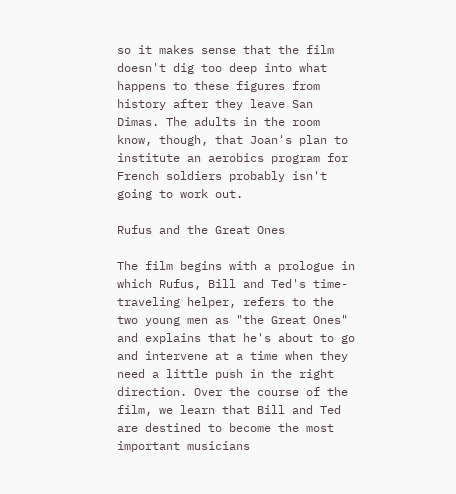so it makes sense that the film doesn't dig too deep into what happens to these figures from history after they leave San Dimas. The adults in the room know, though, that Joan's plan to institute an aerobics program for French soldiers probably isn't going to work out.

Rufus and the Great Ones

The film begins with a prologue in which Rufus, Bill and Ted's time-traveling helper, refers to the two young men as "the Great Ones" and explains that he's about to go and intervene at a time when they need a little push in the right direction. Over the course of the film, we learn that Bill and Ted are destined to become the most important musicians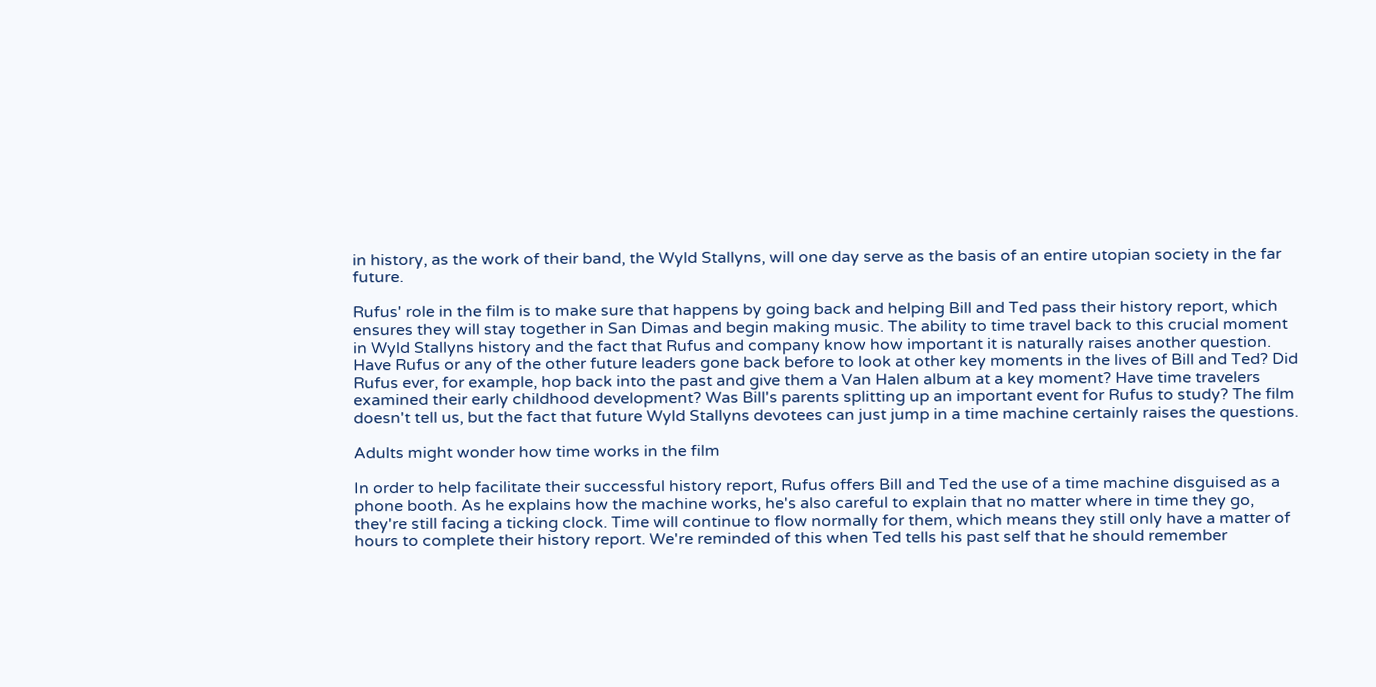in history, as the work of their band, the Wyld Stallyns, will one day serve as the basis of an entire utopian society in the far future.

Rufus' role in the film is to make sure that happens by going back and helping Bill and Ted pass their history report, which ensures they will stay together in San Dimas and begin making music. The ability to time travel back to this crucial moment in Wyld Stallyns history and the fact that Rufus and company know how important it is naturally raises another question. Have Rufus or any of the other future leaders gone back before to look at other key moments in the lives of Bill and Ted? Did Rufus ever, for example, hop back into the past and give them a Van Halen album at a key moment? Have time travelers examined their early childhood development? Was Bill's parents splitting up an important event for Rufus to study? The film doesn't tell us, but the fact that future Wyld Stallyns devotees can just jump in a time machine certainly raises the questions.

Adults might wonder how time works in the film

In order to help facilitate their successful history report, Rufus offers Bill and Ted the use of a time machine disguised as a phone booth. As he explains how the machine works, he's also careful to explain that no matter where in time they go, they're still facing a ticking clock. Time will continue to flow normally for them, which means they still only have a matter of hours to complete their history report. We're reminded of this when Ted tells his past self that he should remember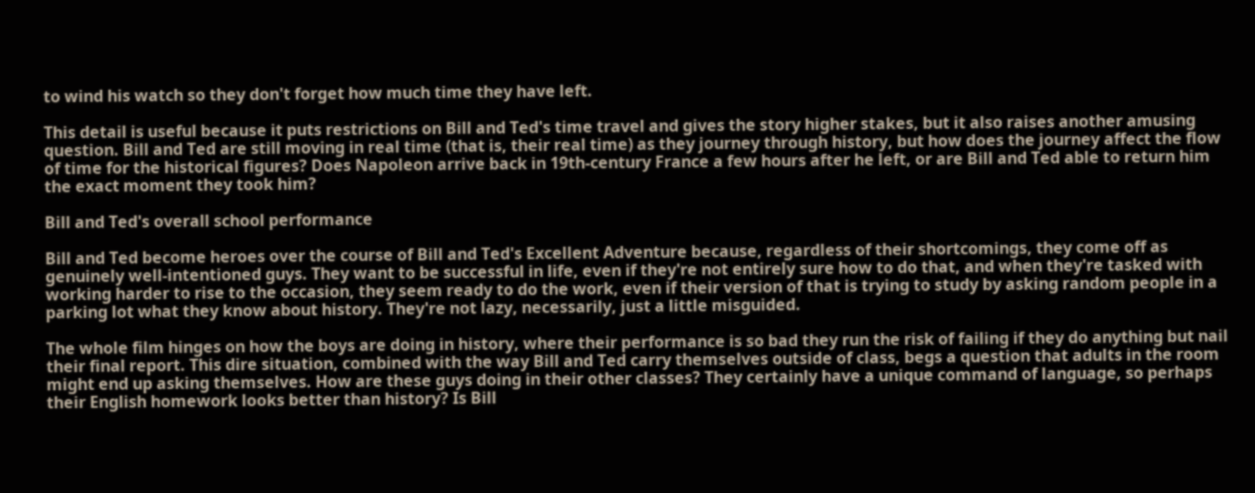to wind his watch so they don't forget how much time they have left.

This detail is useful because it puts restrictions on Bill and Ted's time travel and gives the story higher stakes, but it also raises another amusing question. Bill and Ted are still moving in real time (that is, their real time) as they journey through history, but how does the journey affect the flow of time for the historical figures? Does Napoleon arrive back in 19th-century France a few hours after he left, or are Bill and Ted able to return him the exact moment they took him?

Bill and Ted's overall school performance

Bill and Ted become heroes over the course of Bill and Ted's Excellent Adventure because, regardless of their shortcomings, they come off as genuinely well-intentioned guys. They want to be successful in life, even if they're not entirely sure how to do that, and when they're tasked with working harder to rise to the occasion, they seem ready to do the work, even if their version of that is trying to study by asking random people in a parking lot what they know about history. They're not lazy, necessarily, just a little misguided.

The whole film hinges on how the boys are doing in history, where their performance is so bad they run the risk of failing if they do anything but nail their final report. This dire situation, combined with the way Bill and Ted carry themselves outside of class, begs a question that adults in the room might end up asking themselves. How are these guys doing in their other classes? They certainly have a unique command of language, so perhaps their English homework looks better than history? Is Bill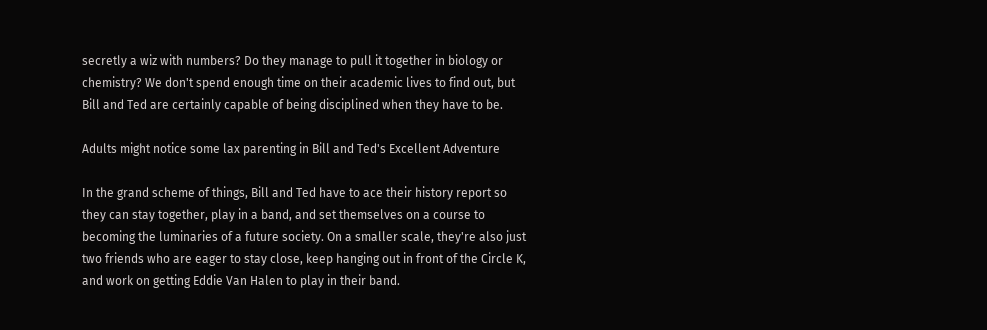secretly a wiz with numbers? Do they manage to pull it together in biology or chemistry? We don't spend enough time on their academic lives to find out, but Bill and Ted are certainly capable of being disciplined when they have to be.

Adults might notice some lax parenting in Bill and Ted's Excellent Adventure

In the grand scheme of things, Bill and Ted have to ace their history report so they can stay together, play in a band, and set themselves on a course to becoming the luminaries of a future society. On a smaller scale, they're also just two friends who are eager to stay close, keep hanging out in front of the Circle K, and work on getting Eddie Van Halen to play in their band.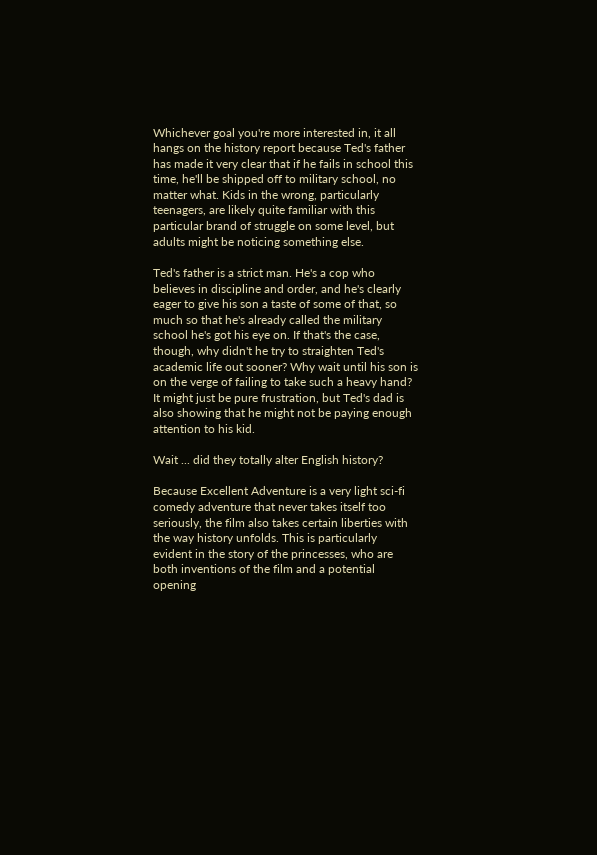Whichever goal you're more interested in, it all hangs on the history report because Ted's father has made it very clear that if he fails in school this time, he'll be shipped off to military school, no matter what. Kids in the wrong, particularly teenagers, are likely quite familiar with this particular brand of struggle on some level, but adults might be noticing something else.

Ted's father is a strict man. He's a cop who believes in discipline and order, and he's clearly eager to give his son a taste of some of that, so much so that he's already called the military school he's got his eye on. If that's the case, though, why didn't he try to straighten Ted's academic life out sooner? Why wait until his son is on the verge of failing to take such a heavy hand? It might just be pure frustration, but Ted's dad is also showing that he might not be paying enough attention to his kid.

Wait ... did they totally alter English history?

Because Excellent Adventure is a very light sci-fi comedy adventure that never takes itself too seriously, the film also takes certain liberties with the way history unfolds. This is particularly evident in the story of the princesses, who are both inventions of the film and a potential opening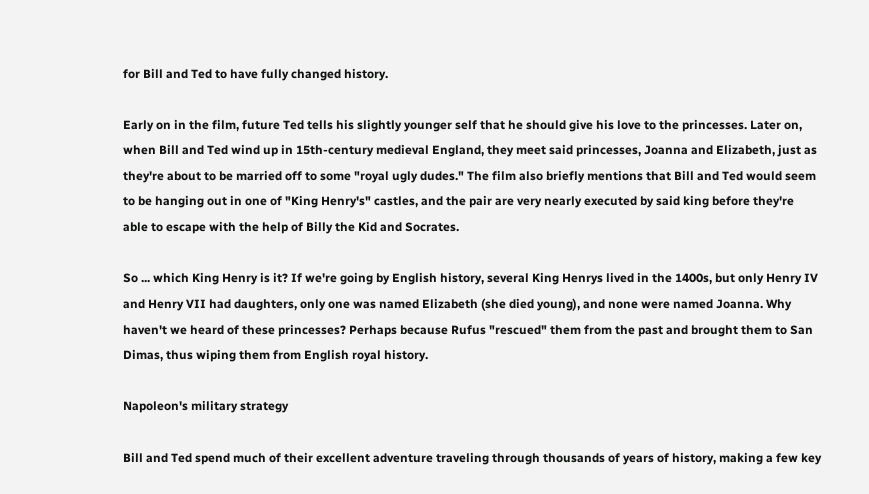for Bill and Ted to have fully changed history.

Early on in the film, future Ted tells his slightly younger self that he should give his love to the princesses. Later on, when Bill and Ted wind up in 15th-century medieval England, they meet said princesses, Joanna and Elizabeth, just as they're about to be married off to some "royal ugly dudes." The film also briefly mentions that Bill and Ted would seem to be hanging out in one of "King Henry's" castles, and the pair are very nearly executed by said king before they're able to escape with the help of Billy the Kid and Socrates.

So ... which King Henry is it? If we're going by English history, several King Henrys lived in the 1400s, but only Henry IV and Henry VII had daughters, only one was named Elizabeth (she died young), and none were named Joanna. Why haven't we heard of these princesses? Perhaps because Rufus "rescued" them from the past and brought them to San Dimas, thus wiping them from English royal history.

Napoleon's military strategy

Bill and Ted spend much of their excellent adventure traveling through thousands of years of history, making a few key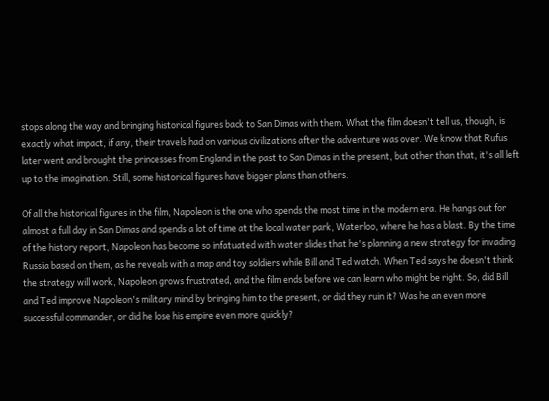stops along the way and bringing historical figures back to San Dimas with them. What the film doesn't tell us, though, is exactly what impact, if any, their travels had on various civilizations after the adventure was over. We know that Rufus later went and brought the princesses from England in the past to San Dimas in the present, but other than that, it's all left up to the imagination. Still, some historical figures have bigger plans than others.

Of all the historical figures in the film, Napoleon is the one who spends the most time in the modern era. He hangs out for almost a full day in San Dimas and spends a lot of time at the local water park, Waterloo, where he has a blast. By the time of the history report, Napoleon has become so infatuated with water slides that he's planning a new strategy for invading Russia based on them, as he reveals with a map and toy soldiers while Bill and Ted watch. When Ted says he doesn't think the strategy will work, Napoleon grows frustrated, and the film ends before we can learn who might be right. So, did Bill and Ted improve Napoleon's military mind by bringing him to the present, or did they ruin it? Was he an even more successful commander, or did he lose his empire even more quickly?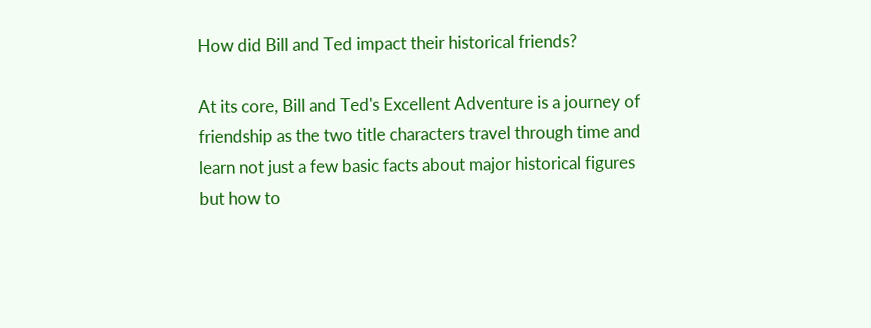How did Bill and Ted impact their historical friends?

At its core, Bill and Ted's Excellent Adventure is a journey of friendship as the two title characters travel through time and learn not just a few basic facts about major historical figures but how to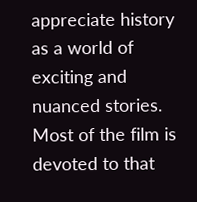appreciate history as a world of exciting and nuanced stories. Most of the film is devoted to that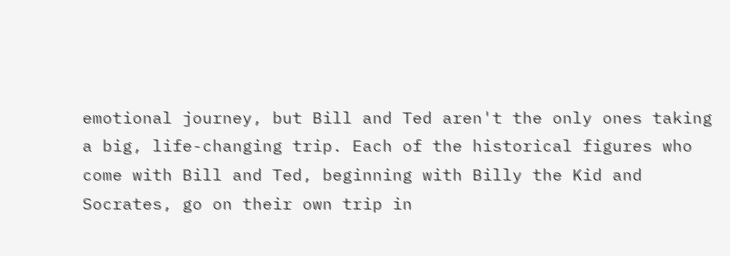emotional journey, but Bill and Ted aren't the only ones taking a big, life-changing trip. Each of the historical figures who come with Bill and Ted, beginning with Billy the Kid and Socrates, go on their own trip in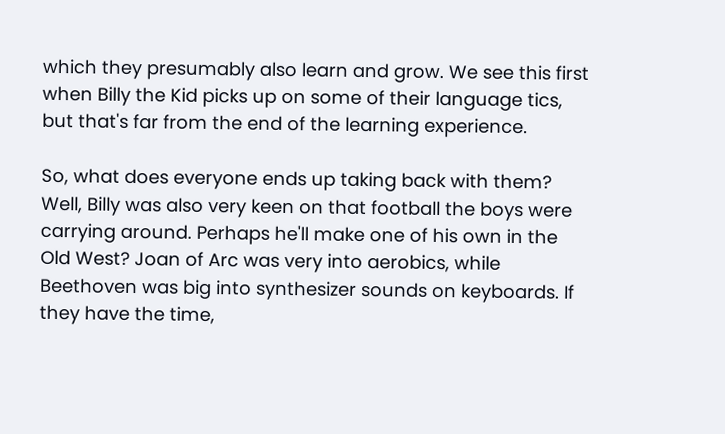which they presumably also learn and grow. We see this first when Billy the Kid picks up on some of their language tics, but that's far from the end of the learning experience.

So, what does everyone ends up taking back with them? Well, Billy was also very keen on that football the boys were carrying around. Perhaps he'll make one of his own in the Old West? Joan of Arc was very into aerobics, while Beethoven was big into synthesizer sounds on keyboards. If they have the time,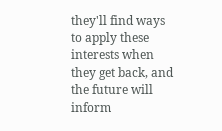they'll find ways to apply these interests when they get back, and the future will inform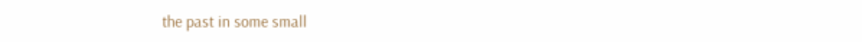the past in some small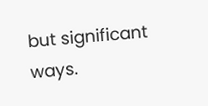but significant ways.